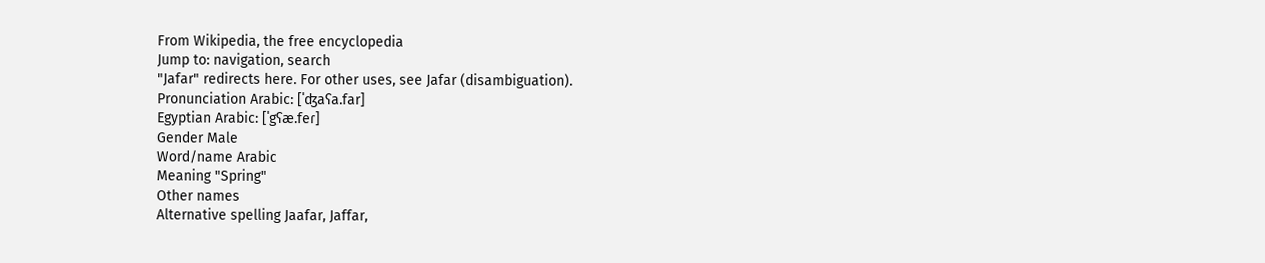From Wikipedia, the free encyclopedia
Jump to: navigation, search
"Jafar" redirects here. For other uses, see Jafar (disambiguation).
Pronunciation Arabic: [ˈʤaʕa.far]
Egyptian Arabic: [ˈgʕæ.feɾ]
Gender Male
Word/name Arabic
Meaning "Spring"
Other names
Alternative spelling Jaafar, Jaffar,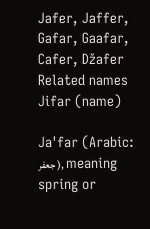Jafer, Jaffer, Gafar, Gaafar, Cafer, Džafer
Related names Jifar (name)

Ja'far (Arabic: جعفر ), meaning spring or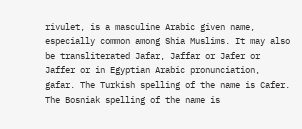rivulet, is a masculine Arabic given name, especially common among Shia Muslims. It may also be transliterated Jafar, Jaffar or Jafer or Jaffer or in Egyptian Arabic pronunciation, gafar. The Turkish spelling of the name is Cafer. The Bosniak spelling of the name is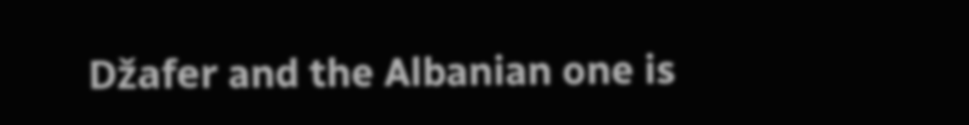Džafer and the Albanian one is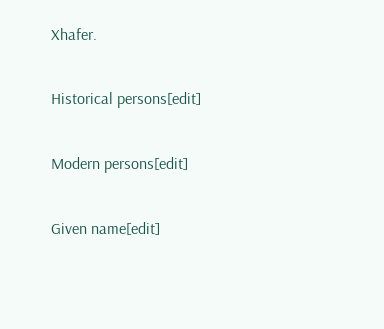Xhafer.

Historical persons[edit]

Modern persons[edit]

Given name[edit]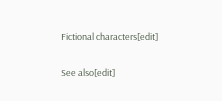Fictional characters[edit]

See also[edit]